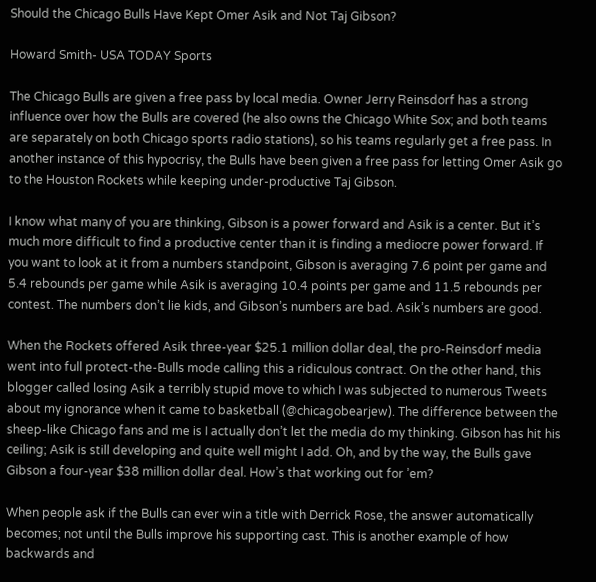Should the Chicago Bulls Have Kept Omer Asik and Not Taj Gibson?

Howard Smith- USA TODAY Sports

The Chicago Bulls are given a free pass by local media. Owner Jerry Reinsdorf has a strong influence over how the Bulls are covered (he also owns the Chicago White Sox; and both teams are separately on both Chicago sports radio stations), so his teams regularly get a free pass. In another instance of this hypocrisy, the Bulls have been given a free pass for letting Omer Asik go to the Houston Rockets while keeping under-productive Taj Gibson.

I know what many of you are thinking, Gibson is a power forward and Asik is a center. But it’s much more difficult to find a productive center than it is finding a mediocre power forward. If you want to look at it from a numbers standpoint, Gibson is averaging 7.6 point per game and 5.4 rebounds per game while Asik is averaging 10.4 points per game and 11.5 rebounds per contest. The numbers don’t lie kids, and Gibson’s numbers are bad. Asik’s numbers are good.

When the Rockets offered Asik three-year $25.1 million dollar deal, the pro-Reinsdorf media went into full protect-the-Bulls mode calling this a ridiculous contract. On the other hand, this blogger called losing Asik a terribly stupid move to which I was subjected to numerous Tweets about my ignorance when it came to basketball (@chicagobearjew). The difference between the sheep-like Chicago fans and me is I actually don’t let the media do my thinking. Gibson has hit his ceiling; Asik is still developing and quite well might I add. Oh, and by the way, the Bulls gave Gibson a four-year $38 million dollar deal. How’s that working out for ’em?

When people ask if the Bulls can ever win a title with Derrick Rose, the answer automatically becomes; not until the Bulls improve his supporting cast. This is another example of how backwards and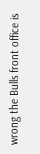wrong the Bulls front office is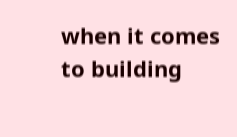when it comes to building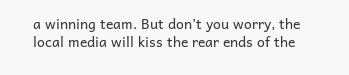a winning team. But don’t you worry, the local media will kiss the rear ends of the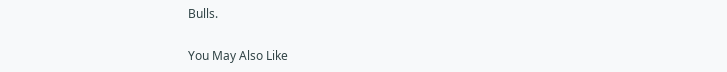Bulls.

You May Also Like